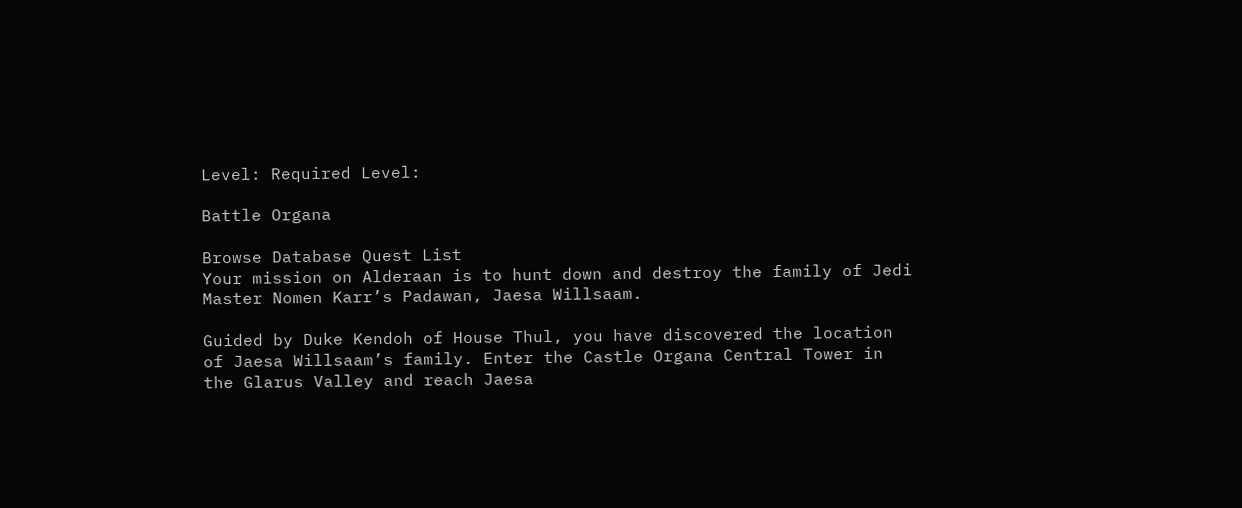Level: Required Level:

Battle Organa

Browse Database Quest List
Your mission on Alderaan is to hunt down and destroy the family of Jedi Master Nomen Karr’s Padawan, Jaesa Willsaam.

Guided by Duke Kendoh of House Thul, you have discovered the location of Jaesa Willsaam’s family. Enter the Castle Organa Central Tower in the Glarus Valley and reach Jaesa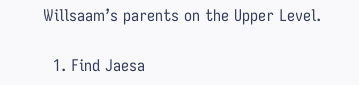Willsaam’s parents on the Upper Level.

  1. Find Jaesa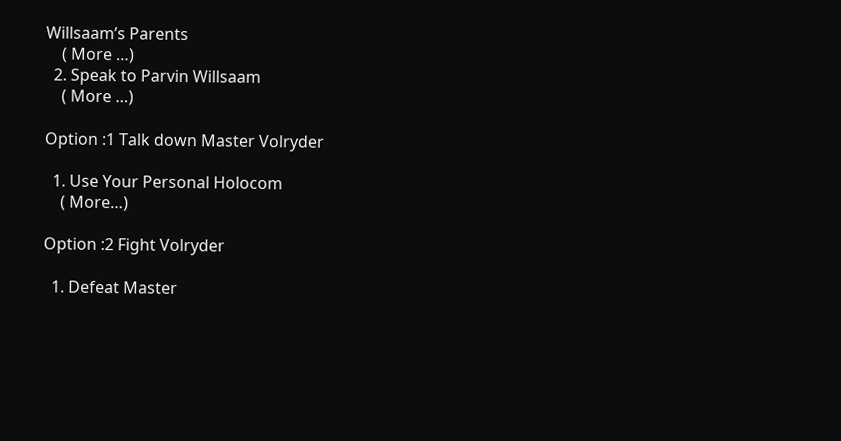Willsaam’s Parents
    ( More …)
  2. Speak to Parvin Willsaam
    ( More …)

Option :1 Talk down Master Volryder

  1. Use Your Personal Holocom
    ( More…)

Option :2 Fight Volryder

  1. Defeat Master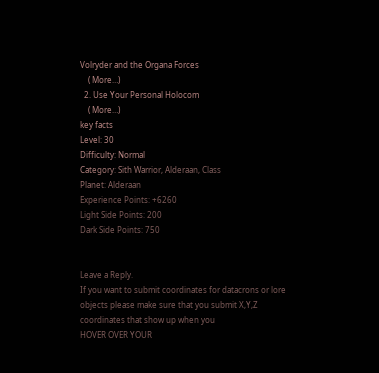Volryder and the Organa Forces
    ( More…)
  2. Use Your Personal Holocom
    ( More…)
key facts
Level: 30
Difficulty: Normal
Category: Sith Warrior, Alderaan, Class
Planet: Alderaan
Experience Points: +6260
Light Side Points: 200
Dark Side Points: 750


Leave a Reply.
If you want to submit coordinates for datacrons or lore objects please make sure that you submit X,Y,Z coordinates that show up when you
HOVER OVER YOUR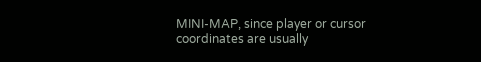MINI-MAP, since player or cursor coordinates are usually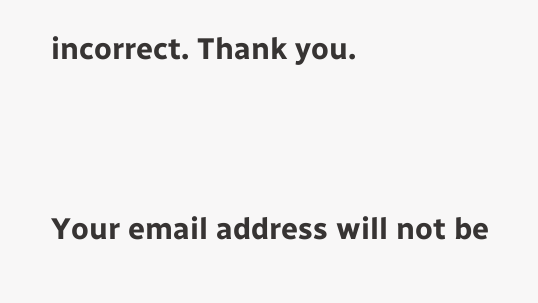incorrect. Thank you.


Your email address will not be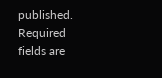published.
Required fields are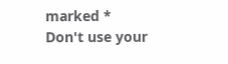marked *
Don't use your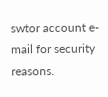swtor account e-mail for security reasons.